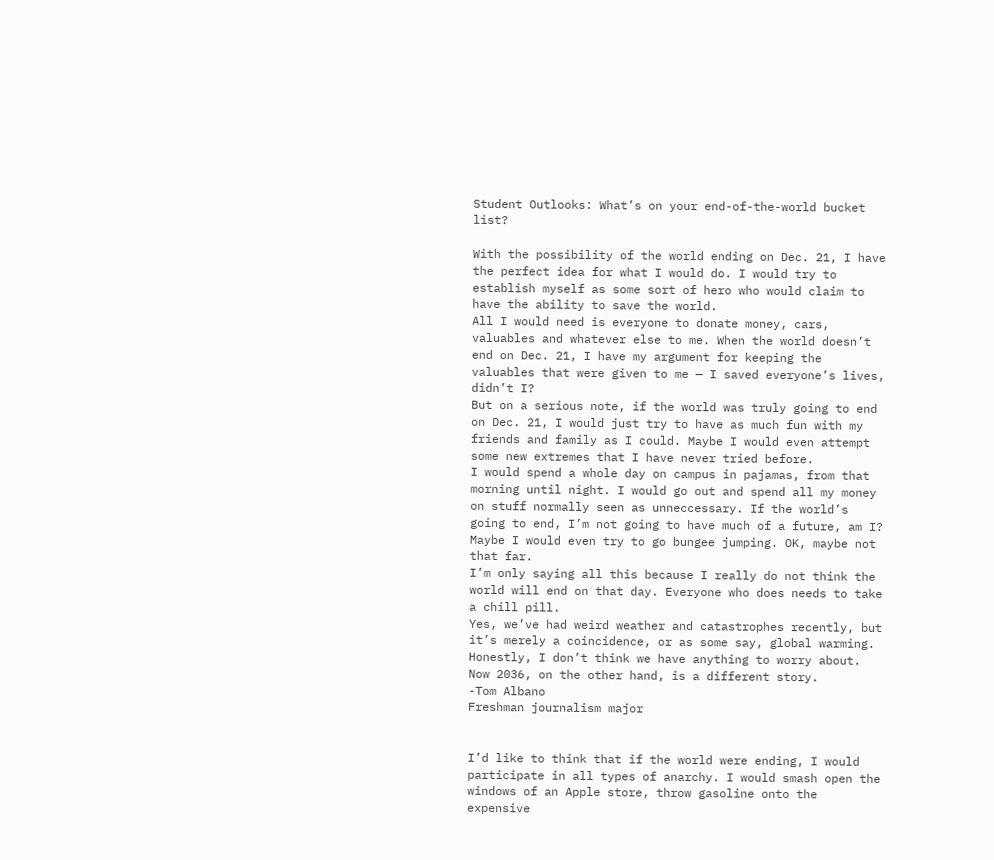Student Outlooks: What’s on your end-of-the-world bucket list?

With the possibility of the world ending on Dec. 21, I have the perfect idea for what I would do. I would try to establish myself as some sort of hero who would claim to have the ability to save the world.
All I would need is everyone to donate money, cars, valuables and whatever else to me. When the world doesn’t end on Dec. 21, I have my argument for keeping the valuables that were given to me — I saved everyone’s lives, didn’t I?
But on a serious note, if the world was truly going to end on Dec. 21, I would just try to have as much fun with my friends and family as I could. Maybe I would even attempt some new extremes that I have never tried before.
I would spend a whole day on campus in pajamas, from that morning until night. I would go out and spend all my money on stuff normally seen as unneccessary. If the world’s going to end, I’m not going to have much of a future, am I? Maybe I would even try to go bungee jumping. OK, maybe not that far.
I’m only saying all this because I really do not think the world will end on that day. Everyone who does needs to take a chill pill.
Yes, we’ve had weird weather and catastrophes recently, but it’s merely a coincidence, or as some say, global warming. Honestly, I don’t think we have anything to worry about. Now 2036, on the other hand, is a different story.
-Tom Albano
Freshman journalism major


I’d like to think that if the world were ending, I would participate in all types of anarchy. I would smash open the windows of an Apple store, throw gasoline onto the expensive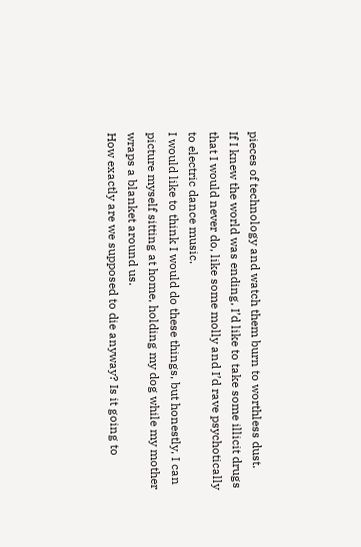pieces of technology and watch them burn to worthless dust.
If I knew the world was ending, I’d like to take some illicit drugs that I would never do, like some molly and I’d rave psychotically to electric dance music.
I would like to think I would do these things, but honestly, I can picture myself sitting at home, holding my dog while my mother wraps a blanket around us.
How exactly are we supposed to die anyway? Is it going to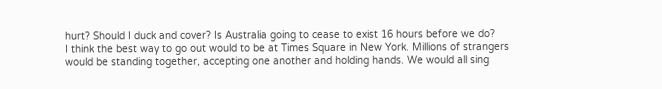hurt? Should I duck and cover? Is Australia going to cease to exist 16 hours before we do?
I think the best way to go out would to be at Times Square in New York. Millions of strangers would be standing together, accepting one another and holding hands. We would all sing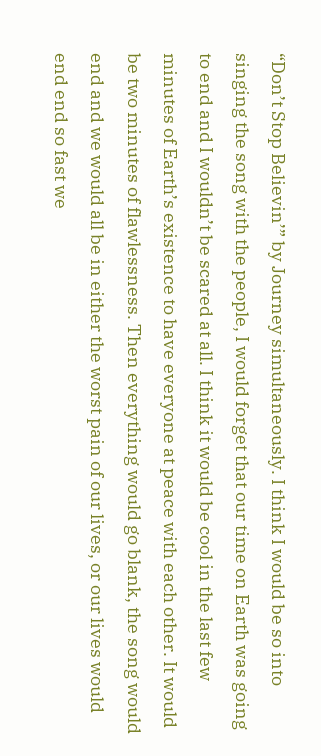“Don’t Stop Believin’” by Journey simultaneously. I think I would be so into singing the song with the people, I would forget that our time on Earth was going to end and I wouldn’t be scared at all. I think it would be cool in the last few minutes of Earth’s existence to have everyone at peace with each other. It would be two minutes of flawlessness. Then everything would go blank, the song would end and we would all be in either the worst pain of our lives, or our lives would end end so fast we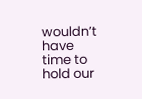wouldn’t have time to hold our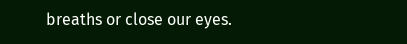breaths or close our eyes.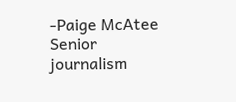-Paige McAtee
Senior journalism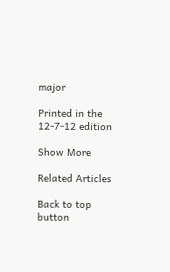major

Printed in the 12-7-12 edition

Show More

Related Articles

Back to top button